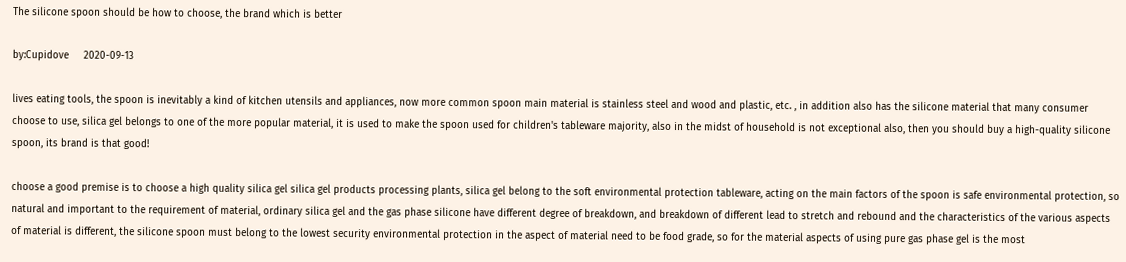The silicone spoon should be how to choose, the brand which is better

by:Cupidove     2020-09-13

lives eating tools, the spoon is inevitably a kind of kitchen utensils and appliances, now more common spoon main material is stainless steel and wood and plastic, etc. , in addition also has the silicone material that many consumer choose to use, silica gel belongs to one of the more popular material, it is used to make the spoon used for children's tableware majority, also in the midst of household is not exceptional also, then you should buy a high-quality silicone spoon, its brand is that good!

choose a good premise is to choose a high quality silica gel silica gel products processing plants, silica gel belong to the soft environmental protection tableware, acting on the main factors of the spoon is safe environmental protection, so natural and important to the requirement of material, ordinary silica gel and the gas phase silicone have different degree of breakdown, and breakdown of different lead to stretch and rebound and the characteristics of the various aspects of material is different, the silicone spoon must belong to the lowest security environmental protection in the aspect of material need to be food grade, so for the material aspects of using pure gas phase gel is the most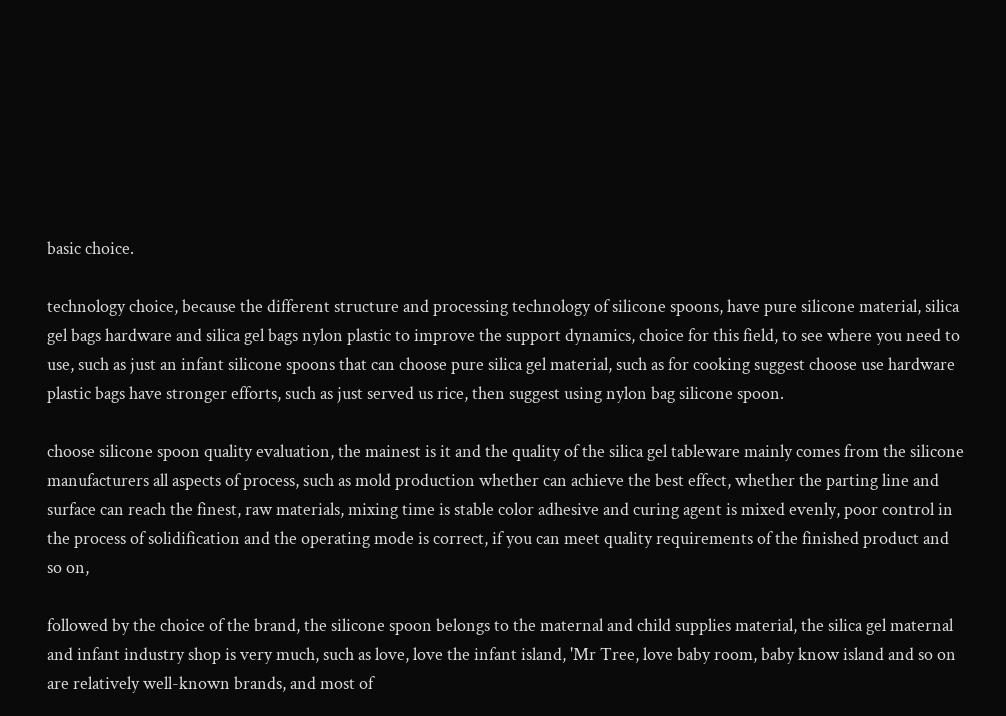basic choice.

technology choice, because the different structure and processing technology of silicone spoons, have pure silicone material, silica gel bags hardware and silica gel bags nylon plastic to improve the support dynamics, choice for this field, to see where you need to use, such as just an infant silicone spoons that can choose pure silica gel material, such as for cooking suggest choose use hardware plastic bags have stronger efforts, such as just served us rice, then suggest using nylon bag silicone spoon.

choose silicone spoon quality evaluation, the mainest is it and the quality of the silica gel tableware mainly comes from the silicone manufacturers all aspects of process, such as mold production whether can achieve the best effect, whether the parting line and surface can reach the finest, raw materials, mixing time is stable color adhesive and curing agent is mixed evenly, poor control in the process of solidification and the operating mode is correct, if you can meet quality requirements of the finished product and so on,

followed by the choice of the brand, the silicone spoon belongs to the maternal and child supplies material, the silica gel maternal and infant industry shop is very much, such as love, love the infant island, 'Mr Tree, love baby room, baby know island and so on are relatively well-known brands, and most of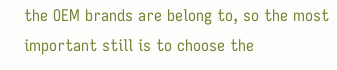the OEM brands are belong to, so the most important still is to choose the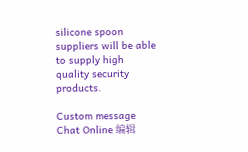silicone spoon suppliers will be able to supply high quality security products.

Custom message
Chat Online 编辑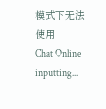模式下无法使用
Chat Online inputting...